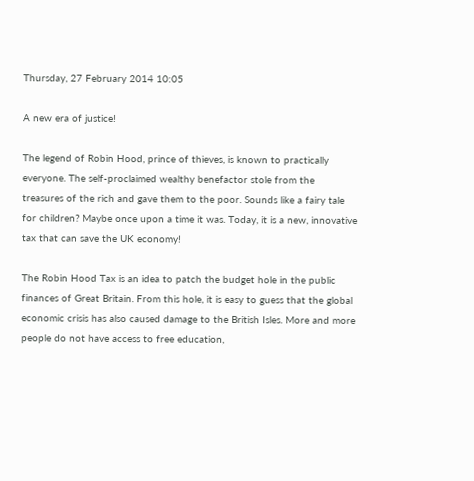Thursday, 27 February 2014 10:05

A new era of justice!

The legend of Robin Hood, prince of thieves, is known to practically everyone. The self-proclaimed wealthy benefactor stole from the treasures of the rich and gave them to the poor. Sounds like a fairy tale for children? Maybe once upon a time it was. Today, it is a new, innovative tax that can save the UK economy!

The Robin Hood Tax is an idea to patch the budget hole in the public finances of Great Britain. From this hole, it is easy to guess that the global economic crisis has also caused damage to the British Isles. More and more people do not have access to free education,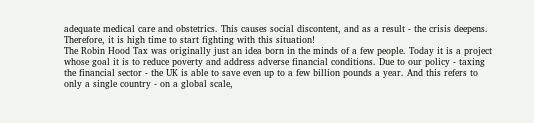adequate medical care and obstetrics. This causes social discontent, and as a result - the crisis deepens. Therefore, it is high time to start fighting with this situation!
The Robin Hood Tax was originally just an idea born in the minds of a few people. Today it is a project whose goal it is to reduce poverty and address adverse financial conditions. Due to our policy - taxing the financial sector - the UK is able to save even up to a few billion pounds a year. And this refers to only a single country - on a global scale,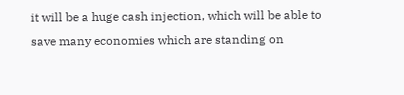it will be a huge cash injection, which will be able to save many economies which are standing on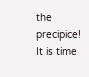the precipice!
It is time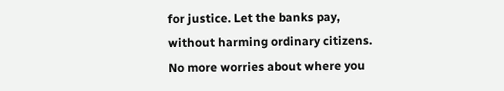for justice. Let the banks pay, without harming ordinary citizens. No more worries about where you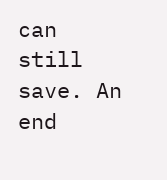can still save. An end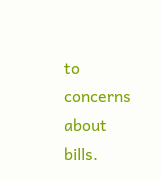to concerns about bills.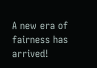A new era of fairness has arrived!